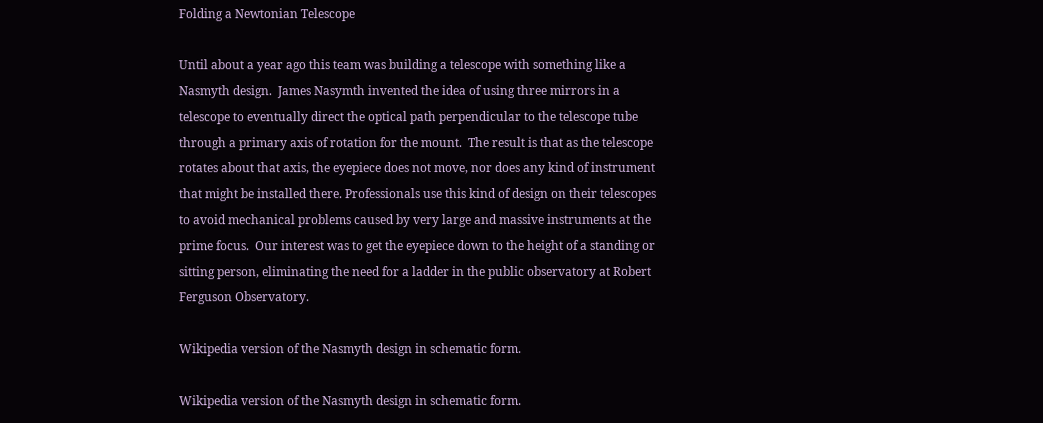Folding a Newtonian Telescope

Until about a year ago this team was building a telescope with something like a Nasmyth design.  James Nasymth invented the idea of using three mirrors in a telescope to eventually direct the optical path perpendicular to the telescope tube through a primary axis of rotation for the mount.  The result is that as the telescope rotates about that axis, the eyepiece does not move, nor does any kind of instrument that might be installed there. Professionals use this kind of design on their telescopes to avoid mechanical problems caused by very large and massive instruments at the prime focus.  Our interest was to get the eyepiece down to the height of a standing or sitting person, eliminating the need for a ladder in the public observatory at Robert Ferguson Observatory.

Wikipedia version of the Nasmyth design in schematic form.

Wikipedia version of the Nasmyth design in schematic form.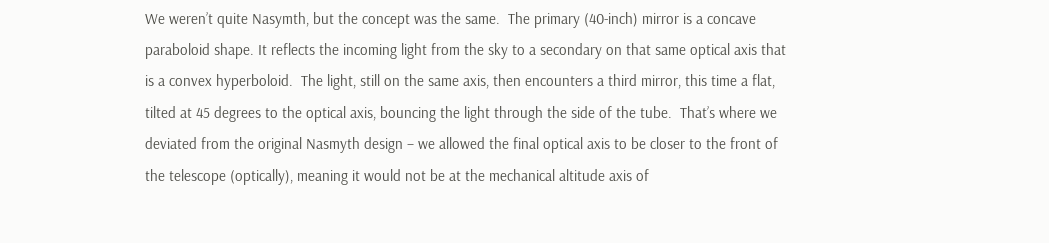We weren’t quite Nasymth, but the concept was the same.  The primary (40-inch) mirror is a concave paraboloid shape. It reflects the incoming light from the sky to a secondary on that same optical axis that is a convex hyperboloid.  The light, still on the same axis, then encounters a third mirror, this time a flat, tilted at 45 degrees to the optical axis, bouncing the light through the side of the tube.  That’s where we deviated from the original Nasmyth design – we allowed the final optical axis to be closer to the front of the telescope (optically), meaning it would not be at the mechanical altitude axis of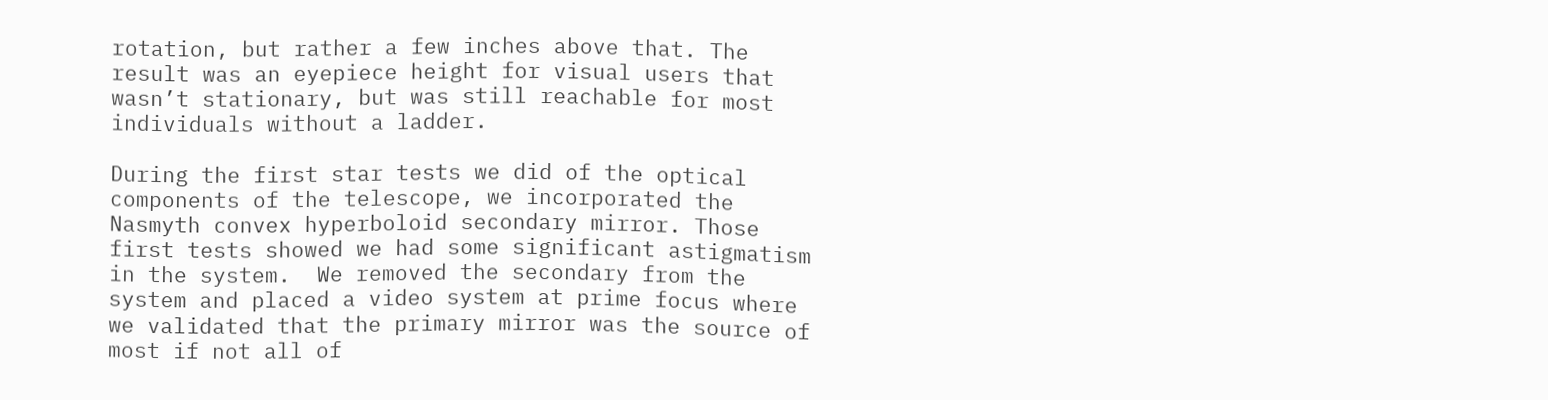rotation, but rather a few inches above that. The result was an eyepiece height for visual users that wasn’t stationary, but was still reachable for most individuals without a ladder.

During the first star tests we did of the optical components of the telescope, we incorporated the Nasmyth convex hyperboloid secondary mirror. Those first tests showed we had some significant astigmatism in the system.  We removed the secondary from the system and placed a video system at prime focus where we validated that the primary mirror was the source of most if not all of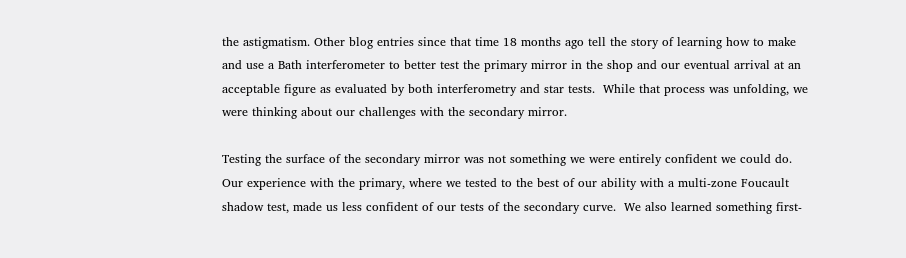the astigmatism. Other blog entries since that time 18 months ago tell the story of learning how to make and use a Bath interferometer to better test the primary mirror in the shop and our eventual arrival at an acceptable figure as evaluated by both interferometry and star tests.  While that process was unfolding, we were thinking about our challenges with the secondary mirror.

Testing the surface of the secondary mirror was not something we were entirely confident we could do.  Our experience with the primary, where we tested to the best of our ability with a multi-zone Foucault shadow test, made us less confident of our tests of the secondary curve.  We also learned something first-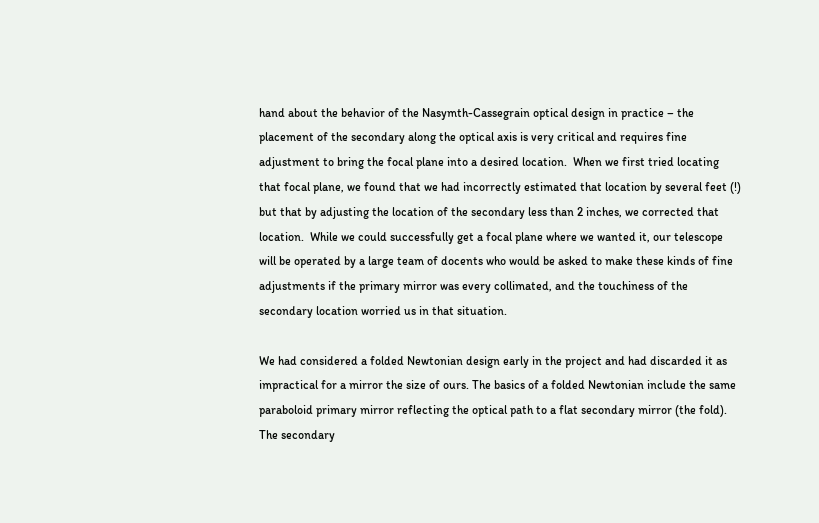hand about the behavior of the Nasymth-Cassegrain optical design in practice – the placement of the secondary along the optical axis is very critical and requires fine adjustment to bring the focal plane into a desired location.  When we first tried locating that focal plane, we found that we had incorrectly estimated that location by several feet (!) but that by adjusting the location of the secondary less than 2 inches, we corrected that location.  While we could successfully get a focal plane where we wanted it, our telescope will be operated by a large team of docents who would be asked to make these kinds of fine adjustments if the primary mirror was every collimated, and the touchiness of the secondary location worried us in that situation.

We had considered a folded Newtonian design early in the project and had discarded it as impractical for a mirror the size of ours. The basics of a folded Newtonian include the same paraboloid primary mirror reflecting the optical path to a flat secondary mirror (the fold).  The secondary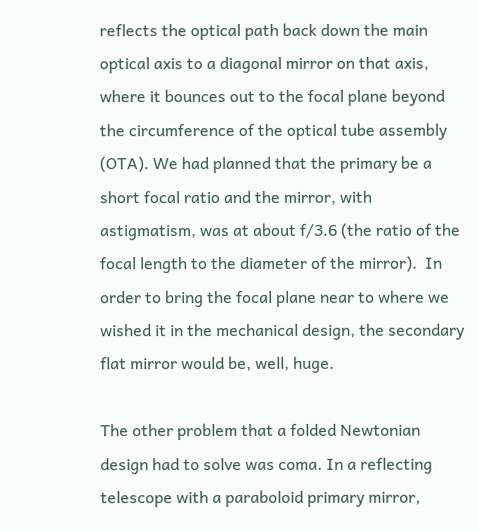reflects the optical path back down the main optical axis to a diagonal mirror on that axis, where it bounces out to the focal plane beyond the circumference of the optical tube assembly (OTA). We had planned that the primary be a short focal ratio and the mirror, with astigmatism, was at about f/3.6 (the ratio of the focal length to the diameter of the mirror).  In order to bring the focal plane near to where we wished it in the mechanical design, the secondary flat mirror would be, well, huge.

The other problem that a folded Newtonian design had to solve was coma. In a reflecting telescope with a paraboloid primary mirror,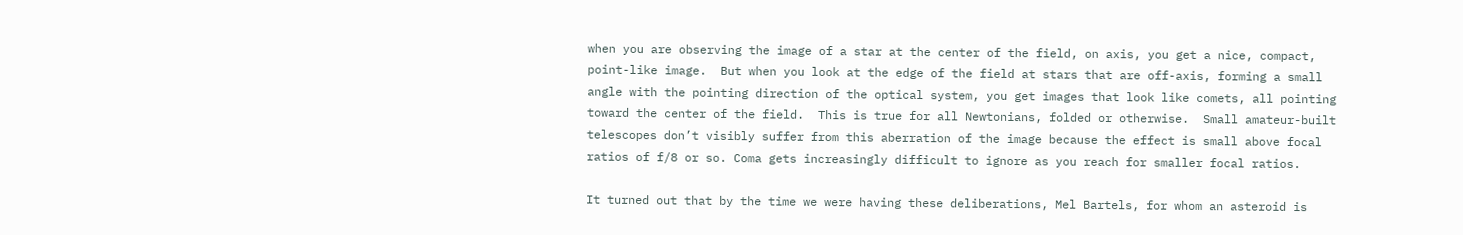when you are observing the image of a star at the center of the field, on axis, you get a nice, compact, point-like image.  But when you look at the edge of the field at stars that are off-axis, forming a small angle with the pointing direction of the optical system, you get images that look like comets, all pointing toward the center of the field.  This is true for all Newtonians, folded or otherwise.  Small amateur-built telescopes don’t visibly suffer from this aberration of the image because the effect is small above focal ratios of f/8 or so. Coma gets increasingly difficult to ignore as you reach for smaller focal ratios.

It turned out that by the time we were having these deliberations, Mel Bartels, for whom an asteroid is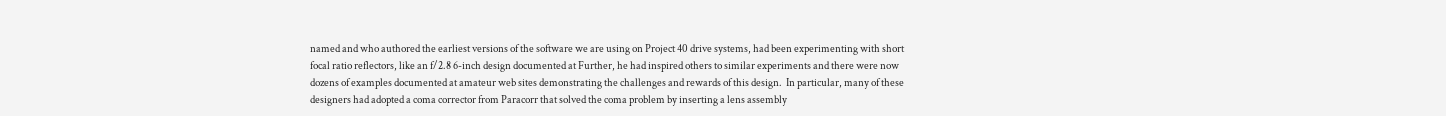named and who authored the earliest versions of the software we are using on Project 40 drive systems, had been experimenting with short focal ratio reflectors, like an f/2.8 6-inch design documented at Further, he had inspired others to similar experiments and there were now dozens of examples documented at amateur web sites demonstrating the challenges and rewards of this design.  In particular, many of these designers had adopted a coma corrector from Paracorr that solved the coma problem by inserting a lens assembly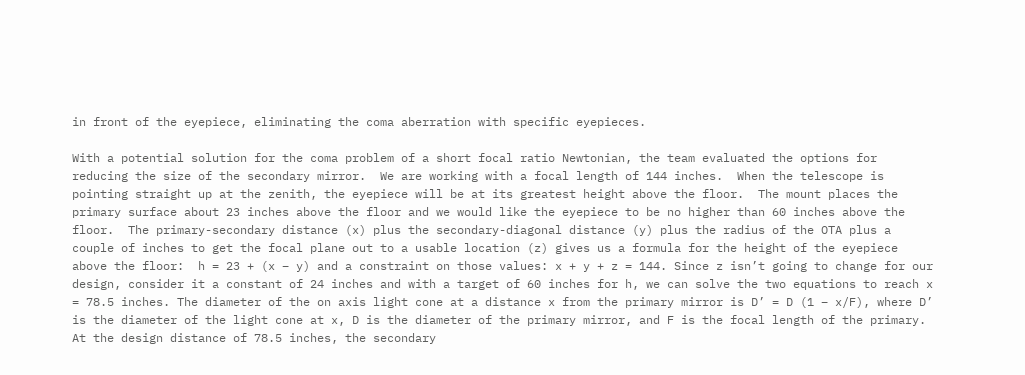in front of the eyepiece, eliminating the coma aberration with specific eyepieces.

With a potential solution for the coma problem of a short focal ratio Newtonian, the team evaluated the options for reducing the size of the secondary mirror.  We are working with a focal length of 144 inches.  When the telescope is pointing straight up at the zenith, the eyepiece will be at its greatest height above the floor.  The mount places the primary surface about 23 inches above the floor and we would like the eyepiece to be no higher than 60 inches above the floor.  The primary-secondary distance (x) plus the secondary-diagonal distance (y) plus the radius of the OTA plus a couple of inches to get the focal plane out to a usable location (z) gives us a formula for the height of the eyepiece above the floor:  h = 23 + (x – y) and a constraint on those values: x + y + z = 144. Since z isn’t going to change for our design, consider it a constant of 24 inches and with a target of 60 inches for h, we can solve the two equations to reach x = 78.5 inches. The diameter of the on axis light cone at a distance x from the primary mirror is D’ = D (1 – x/F), where D’ is the diameter of the light cone at x, D is the diameter of the primary mirror, and F is the focal length of the primary. At the design distance of 78.5 inches, the secondary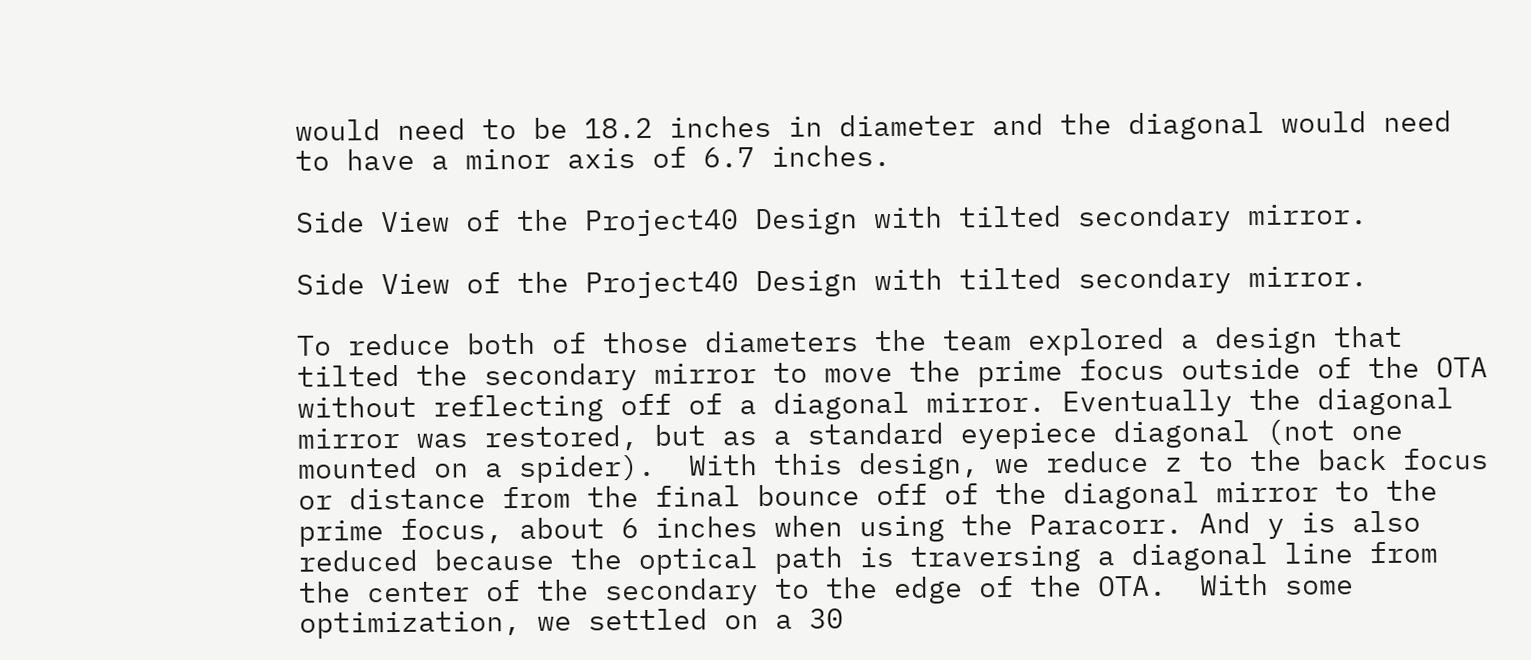would need to be 18.2 inches in diameter and the diagonal would need to have a minor axis of 6.7 inches.

Side View of the Project40 Design with tilted secondary mirror.

Side View of the Project40 Design with tilted secondary mirror.

To reduce both of those diameters the team explored a design that tilted the secondary mirror to move the prime focus outside of the OTA without reflecting off of a diagonal mirror. Eventually the diagonal mirror was restored, but as a standard eyepiece diagonal (not one mounted on a spider).  With this design, we reduce z to the back focus or distance from the final bounce off of the diagonal mirror to the prime focus, about 6 inches when using the Paracorr. And y is also reduced because the optical path is traversing a diagonal line from the center of the secondary to the edge of the OTA.  With some optimization, we settled on a 30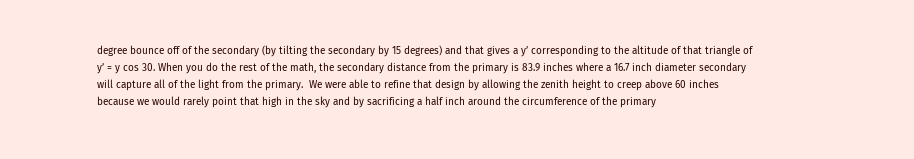degree bounce off of the secondary (by tilting the secondary by 15 degrees) and that gives a y’ corresponding to the altitude of that triangle of y’ = y cos 30. When you do the rest of the math, the secondary distance from the primary is 83.9 inches where a 16.7 inch diameter secondary will capture all of the light from the primary.  We were able to refine that design by allowing the zenith height to creep above 60 inches because we would rarely point that high in the sky and by sacrificing a half inch around the circumference of the primary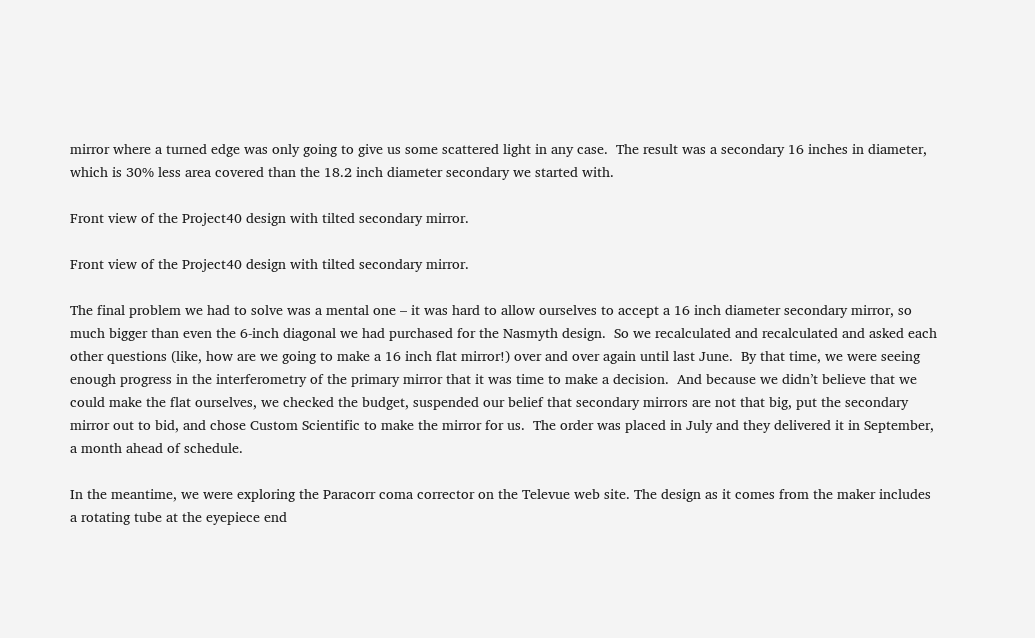mirror where a turned edge was only going to give us some scattered light in any case.  The result was a secondary 16 inches in diameter, which is 30% less area covered than the 18.2 inch diameter secondary we started with.

Front view of the Project40 design with tilted secondary mirror.

Front view of the Project40 design with tilted secondary mirror.

The final problem we had to solve was a mental one – it was hard to allow ourselves to accept a 16 inch diameter secondary mirror, so much bigger than even the 6-inch diagonal we had purchased for the Nasmyth design.  So we recalculated and recalculated and asked each other questions (like, how are we going to make a 16 inch flat mirror!) over and over again until last June.  By that time, we were seeing enough progress in the interferometry of the primary mirror that it was time to make a decision.  And because we didn’t believe that we could make the flat ourselves, we checked the budget, suspended our belief that secondary mirrors are not that big, put the secondary mirror out to bid, and chose Custom Scientific to make the mirror for us.  The order was placed in July and they delivered it in September, a month ahead of schedule.

In the meantime, we were exploring the Paracorr coma corrector on the Televue web site. The design as it comes from the maker includes a rotating tube at the eyepiece end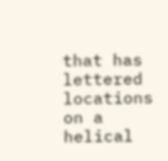that has lettered locations on a helical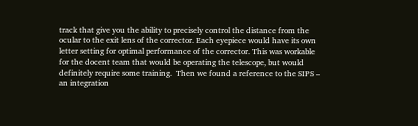track that give you the ability to precisely control the distance from the ocular to the exit lens of the corrector. Each eyepiece would have its own letter setting for optimal performance of the corrector. This was workable for the docent team that would be operating the telescope, but would definitely require some training.  Then we found a reference to the SIPS – an integration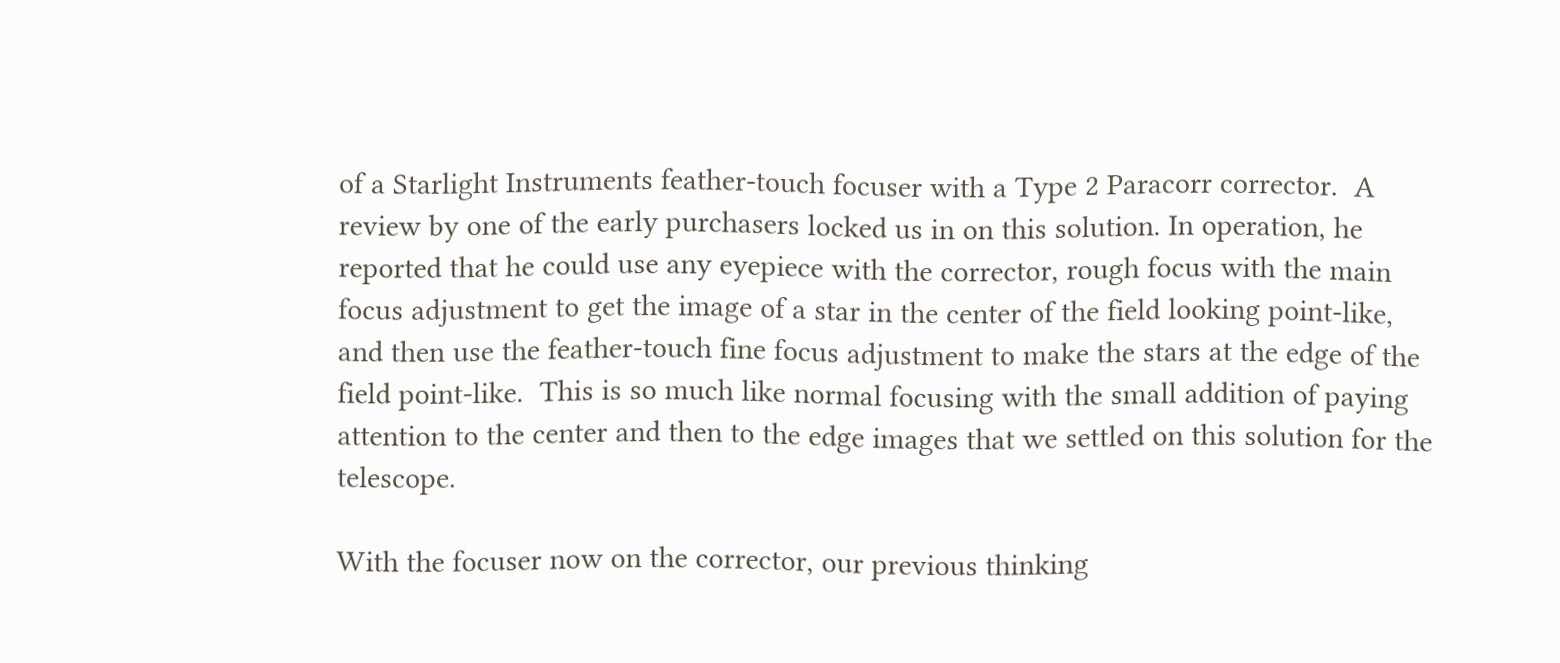of a Starlight Instruments feather-touch focuser with a Type 2 Paracorr corrector.  A review by one of the early purchasers locked us in on this solution. In operation, he reported that he could use any eyepiece with the corrector, rough focus with the main focus adjustment to get the image of a star in the center of the field looking point-like, and then use the feather-touch fine focus adjustment to make the stars at the edge of the field point-like.  This is so much like normal focusing with the small addition of paying attention to the center and then to the edge images that we settled on this solution for the telescope.

With the focuser now on the corrector, our previous thinking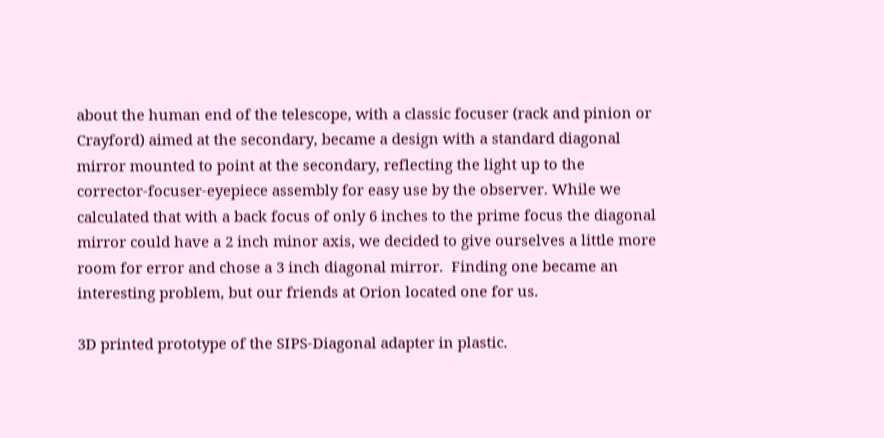about the human end of the telescope, with a classic focuser (rack and pinion or Crayford) aimed at the secondary, became a design with a standard diagonal mirror mounted to point at the secondary, reflecting the light up to the corrector-focuser-eyepiece assembly for easy use by the observer. While we calculated that with a back focus of only 6 inches to the prime focus the diagonal mirror could have a 2 inch minor axis, we decided to give ourselves a little more room for error and chose a 3 inch diagonal mirror.  Finding one became an interesting problem, but our friends at Orion located one for us.

3D printed prototype of the SIPS-Diagonal adapter in plastic.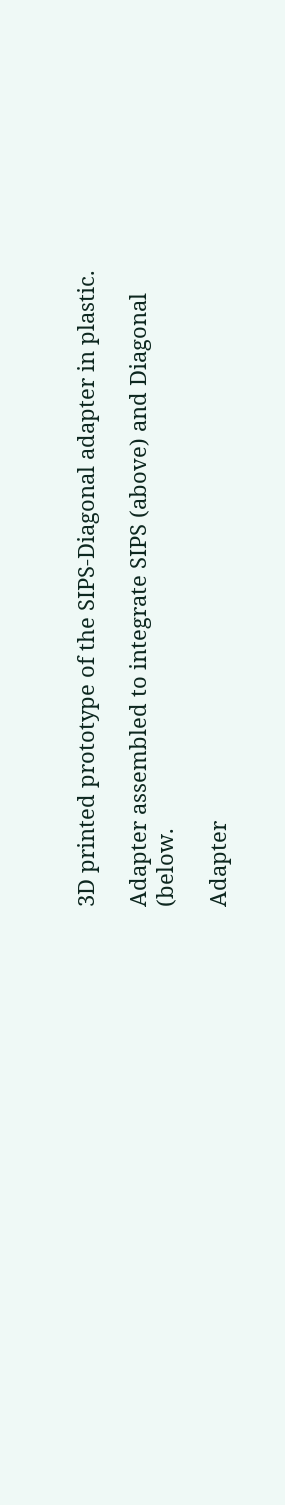3D printed prototype of the SIPS-Diagonal adapter in plastic.

Adapter assembled to integrate SIPS (above) and Diagonal (below.

Adapter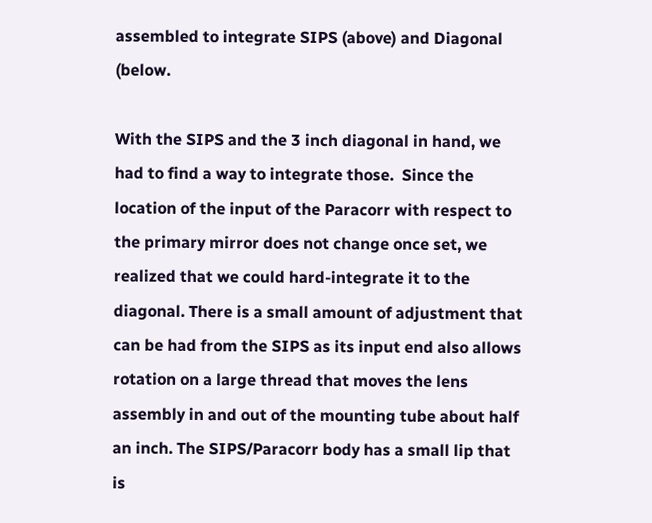assembled to integrate SIPS (above) and Diagonal (below.

With the SIPS and the 3 inch diagonal in hand, we had to find a way to integrate those.  Since the location of the input of the Paracorr with respect to the primary mirror does not change once set, we realized that we could hard-integrate it to the diagonal. There is a small amount of adjustment that can be had from the SIPS as its input end also allows rotation on a large thread that moves the lens assembly in and out of the mounting tube about half an inch. The SIPS/Paracorr body has a small lip that is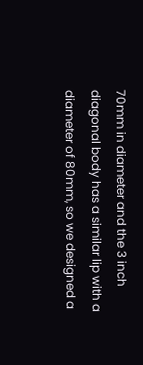70mm in diameter and the 3 inch diagonal body has a similar lip with a diameter of 80mm, so we designed a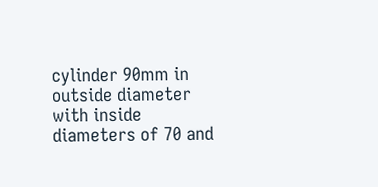cylinder 90mm in outside diameter with inside diameters of 70 and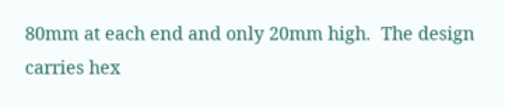80mm at each end and only 20mm high.  The design carries hex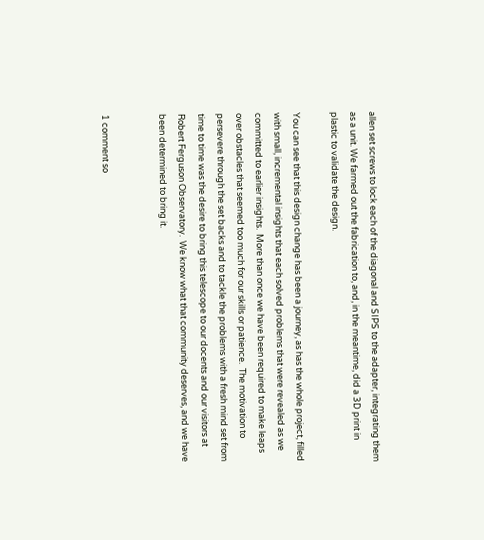allen set screws to lock each of the diagonal and SIPS to the adapter, integrating them as a unit. We farmed out the fabrication to, and, in the meantime, did a 3D print in plastic to validate the design.

You can see that this design change has been a journey, as has the whole project, filled with small, incremental insights that each solved problems that were revealed as we committed to earlier insights.  More than once we have been required to make leaps over obstacles that seemed too much for our skills or patience.  The motivation to persevere through the set backs and to tackle the problems with a fresh mind set from time to time was the desire to bring this telescope to our docents and our visitors at Robert Ferguson Observatory.  We know what that community deserves, and we have been determined to bring it.


1 comment so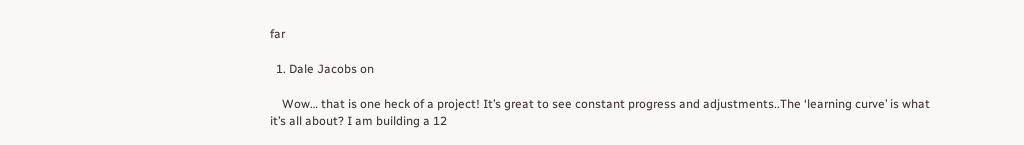far

  1. Dale Jacobs on

    Wow… that is one heck of a project! It’s great to see constant progress and adjustments..The ‘learning curve’ is what it’s all about? I am building a 12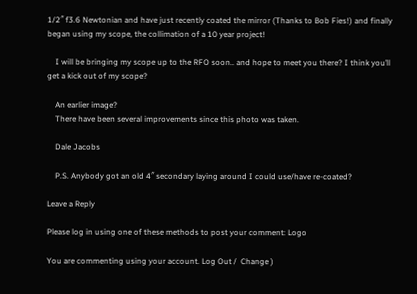1/2″ f3.6 Newtonian and have just recently coated the mirror (Thanks to Bob Fies!) and finally began using my scope, the collimation of a 10 year project!

    I will be bringing my scope up to the RFO soon.. and hope to meet you there? I think you’ll get a kick out of my scope?

    An earlier image?
    There have been several improvements since this photo was taken.

    Dale Jacobs

    P.S. Anybody got an old 4″ secondary laying around I could use/have re-coated?

Leave a Reply

Please log in using one of these methods to post your comment: Logo

You are commenting using your account. Log Out /  Change )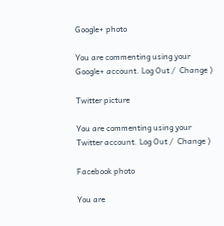Google+ photo

You are commenting using your Google+ account. Log Out /  Change )

Twitter picture

You are commenting using your Twitter account. Log Out /  Change )

Facebook photo

You are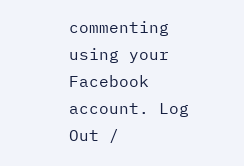commenting using your Facebook account. Log Out /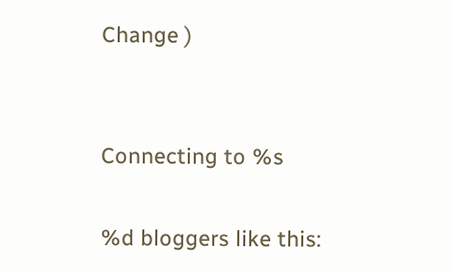Change )


Connecting to %s

%d bloggers like this: